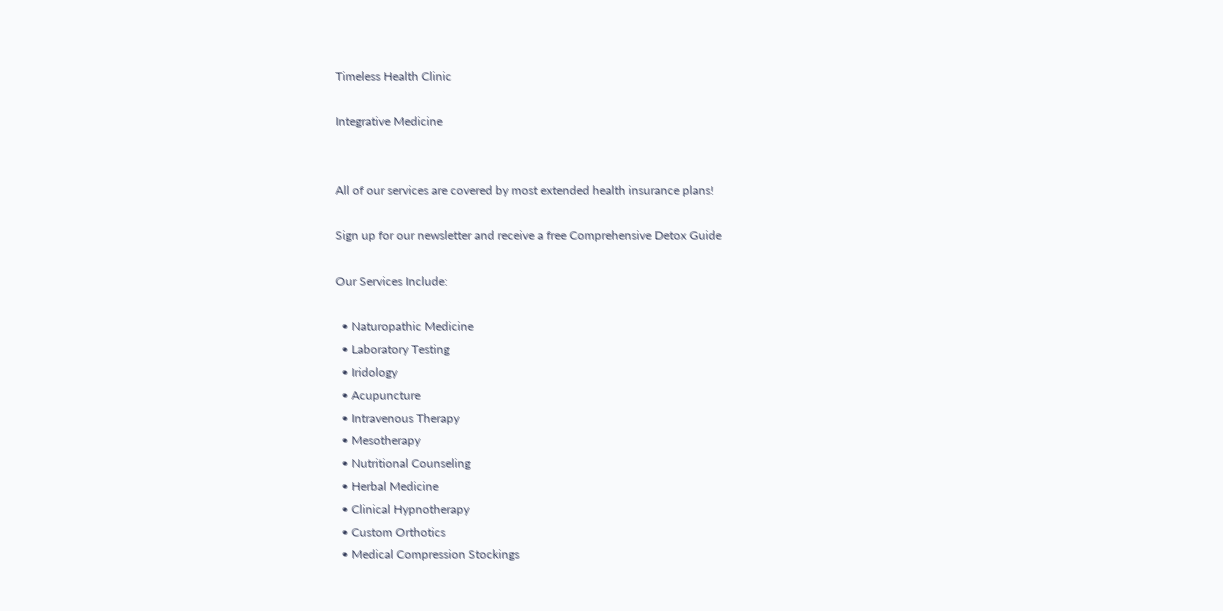Timeless Health Clinic

Integrative Medicine


All of our services are covered by most extended health insurance plans!

Sign up for our newsletter and receive a free Comprehensive Detox Guide

Our Services Include:

  • Naturopathic Medicine
  • Laboratory Testing
  • Iridology
  • Acupuncture
  • Intravenous Therapy
  • Mesotherapy
  • Nutritional Counseling
  • Herbal Medicine
  • Clinical Hypnotherapy
  • Custom Orthotics
  • Medical Compression Stockings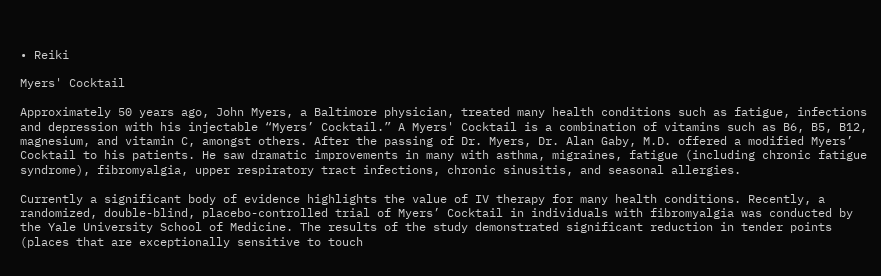• Reiki

Myers' Cocktail

Approximately 50 years ago, John Myers, a Baltimore physician, treated many health conditions such as fatigue, infections and depression with his injectable “Myers’ Cocktail.” A Myers' Cocktail is a combination of vitamins such as B6, B5, B12, magnesium, and vitamin C, amongst others. After the passing of Dr. Myers, Dr. Alan Gaby, M.D. offered a modified Myers’ Cocktail to his patients. He saw dramatic improvements in many with asthma, migraines, fatigue (including chronic fatigue syndrome), fibromyalgia, upper respiratory tract infections, chronic sinusitis, and seasonal allergies.

Currently a significant body of evidence highlights the value of IV therapy for many health conditions. Recently, a randomized, double-blind, placebo-controlled trial of Myers’ Cocktail in individuals with fibromyalgia was conducted by the Yale University School of Medicine. The results of the study demonstrated significant reduction in tender points (places that are exceptionally sensitive to touch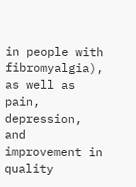in people with fibromyalgia), as well as pain, depression, and improvement in quality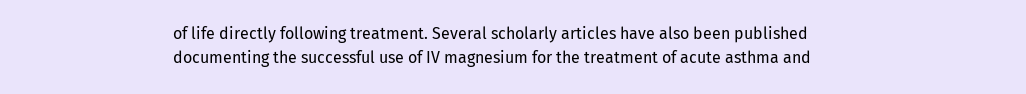of life directly following treatment. Several scholarly articles have also been published documenting the successful use of IV magnesium for the treatment of acute asthma and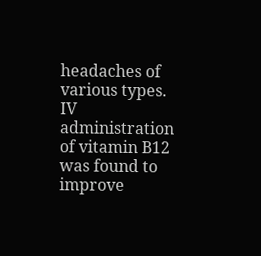headaches of various types. IV administration of vitamin B12 was found to improve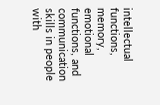intellectual functions, memory, emotional functions, and communication skills in people with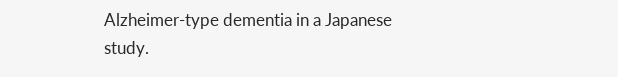Alzheimer-type dementia in a Japanese study.